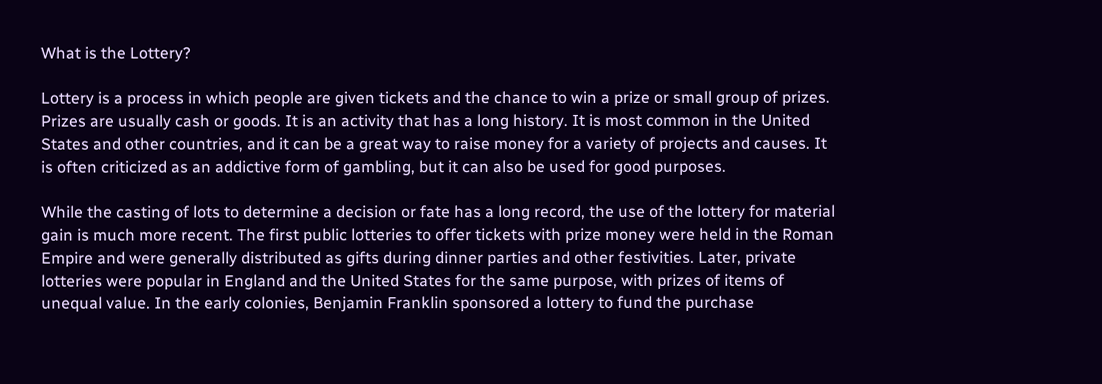What is the Lottery?

Lottery is a process in which people are given tickets and the chance to win a prize or small group of prizes. Prizes are usually cash or goods. It is an activity that has a long history. It is most common in the United States and other countries, and it can be a great way to raise money for a variety of projects and causes. It is often criticized as an addictive form of gambling, but it can also be used for good purposes.

While the casting of lots to determine a decision or fate has a long record, the use of the lottery for material gain is much more recent. The first public lotteries to offer tickets with prize money were held in the Roman Empire and were generally distributed as gifts during dinner parties and other festivities. Later, private lotteries were popular in England and the United States for the same purpose, with prizes of items of unequal value. In the early colonies, Benjamin Franklin sponsored a lottery to fund the purchase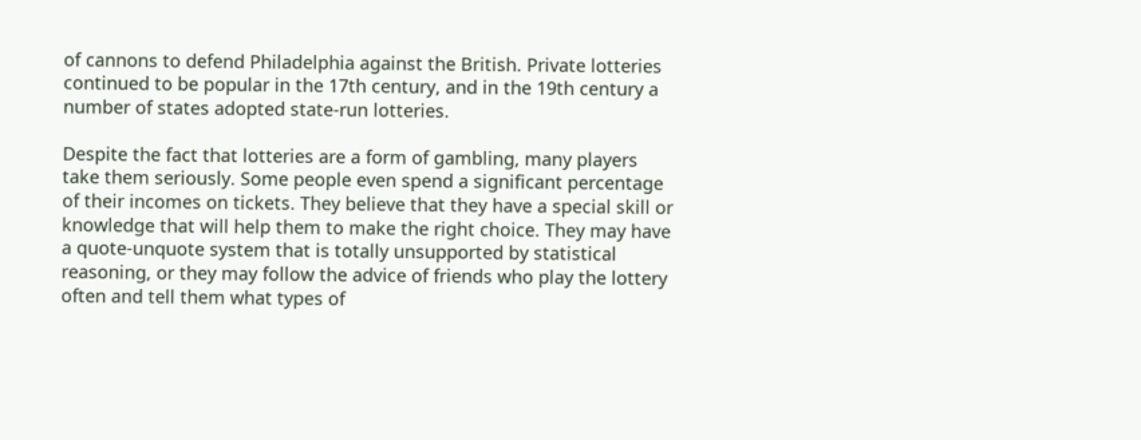of cannons to defend Philadelphia against the British. Private lotteries continued to be popular in the 17th century, and in the 19th century a number of states adopted state-run lotteries.

Despite the fact that lotteries are a form of gambling, many players take them seriously. Some people even spend a significant percentage of their incomes on tickets. They believe that they have a special skill or knowledge that will help them to make the right choice. They may have a quote-unquote system that is totally unsupported by statistical reasoning, or they may follow the advice of friends who play the lottery often and tell them what types of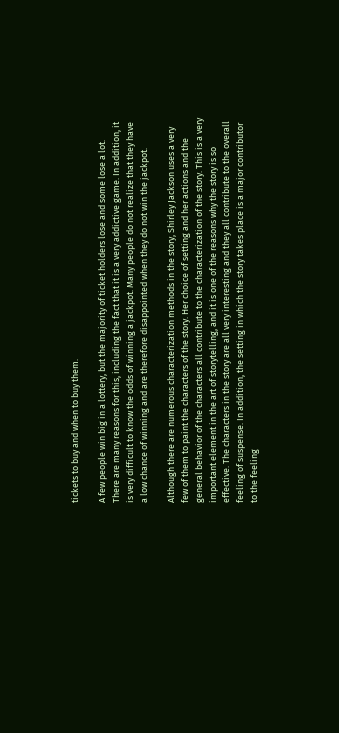tickets to buy and when to buy them.

A few people win big in a lottery, but the majority of ticket holders lose and some lose a lot. There are many reasons for this, including the fact that it is a very addictive game. In addition, it is very difficult to know the odds of winning a jackpot. Many people do not realize that they have a low chance of winning and are therefore disappointed when they do not win the jackpot.

Although there are numerous characterization methods in the story, Shirley Jackson uses a very few of them to paint the characters of the story. Her choice of setting and her actions and the general behavior of the characters all contribute to the characterization of the story. This is a very important element in the art of storytelling, and it is one of the reasons why the story is so effective. The characters in the story are all very interesting and they all contribute to the overall feeling of suspense. In addition, the setting in which the story takes place is a major contributor to the feeling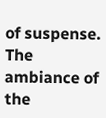of suspense. The ambiance of the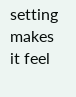setting makes it feel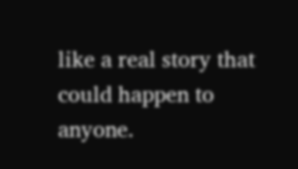like a real story that could happen to anyone.